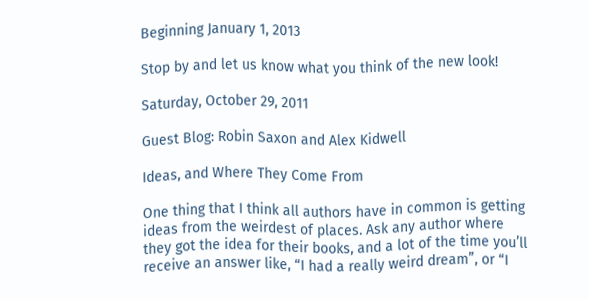Beginning January 1, 2013

Stop by and let us know what you think of the new look!

Saturday, October 29, 2011

Guest Blog: Robin Saxon and Alex Kidwell

Ideas, and Where They Come From

One thing that I think all authors have in common is getting ideas from the weirdest of places. Ask any author where they got the idea for their books, and a lot of the time you’ll receive an answer like, “I had a really weird dream”, or “I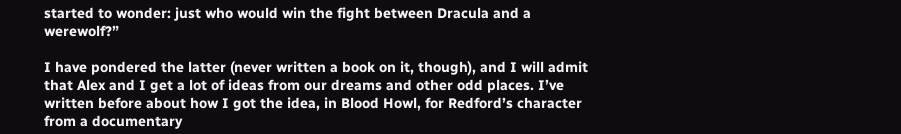started to wonder: just who would win the fight between Dracula and a werewolf?”

I have pondered the latter (never written a book on it, though), and I will admit that Alex and I get a lot of ideas from our dreams and other odd places. I’ve written before about how I got the idea, in Blood Howl, for Redford’s character from a documentary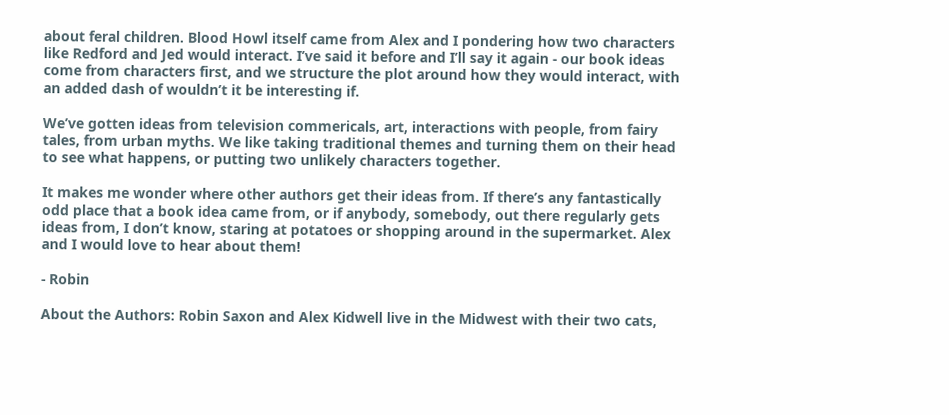about feral children. Blood Howl itself came from Alex and I pondering how two characters like Redford and Jed would interact. I’ve said it before and I’ll say it again - our book ideas come from characters first, and we structure the plot around how they would interact, with an added dash of wouldn’t it be interesting if.

We’ve gotten ideas from television commericals, art, interactions with people, from fairy tales, from urban myths. We like taking traditional themes and turning them on their head to see what happens, or putting two unlikely characters together.

It makes me wonder where other authors get their ideas from. If there’s any fantastically odd place that a book idea came from, or if anybody, somebody, out there regularly gets ideas from, I don’t know, staring at potatoes or shopping around in the supermarket. Alex and I would love to hear about them!

- Robin

About the Authors: Robin Saxon and Alex Kidwell live in the Midwest with their two cats,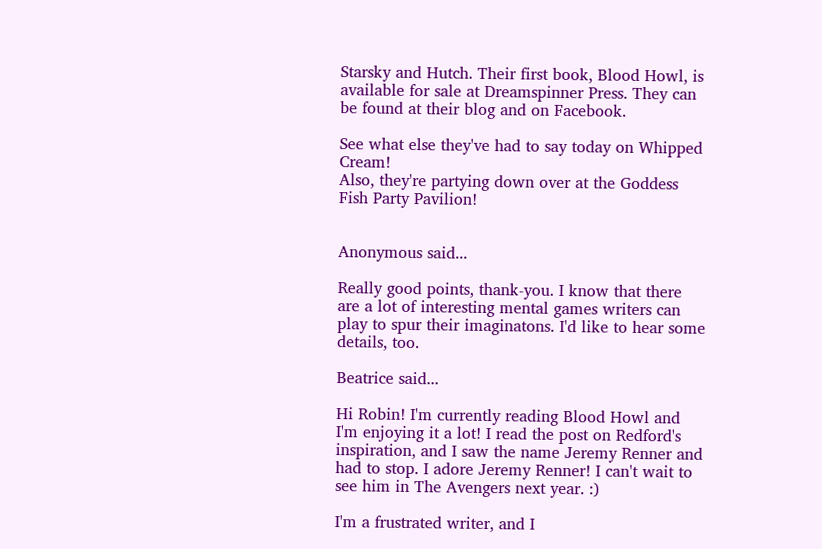Starsky and Hutch. Their first book, Blood Howl, is available for sale at Dreamspinner Press. They can be found at their blog and on Facebook.

See what else they've had to say today on Whipped Cream!
Also, they're partying down over at the Goddess Fish Party Pavilion!


Anonymous said...

Really good points, thank-you. I know that there are a lot of interesting mental games writers can play to spur their imaginatons. I'd like to hear some details, too.

Beatrice said...

Hi Robin! I'm currently reading Blood Howl and I'm enjoying it a lot! I read the post on Redford's inspiration, and I saw the name Jeremy Renner and had to stop. I adore Jeremy Renner! I can't wait to see him in The Avengers next year. :)

I'm a frustrated writer, and I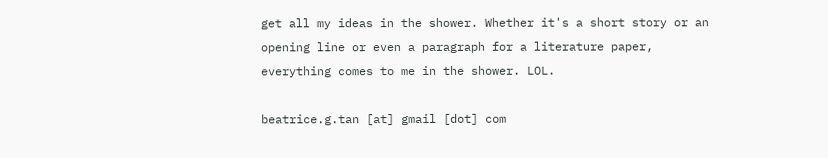get all my ideas in the shower. Whether it's a short story or an opening line or even a paragraph for a literature paper, everything comes to me in the shower. LOL.

beatrice.g.tan [at] gmail [dot] com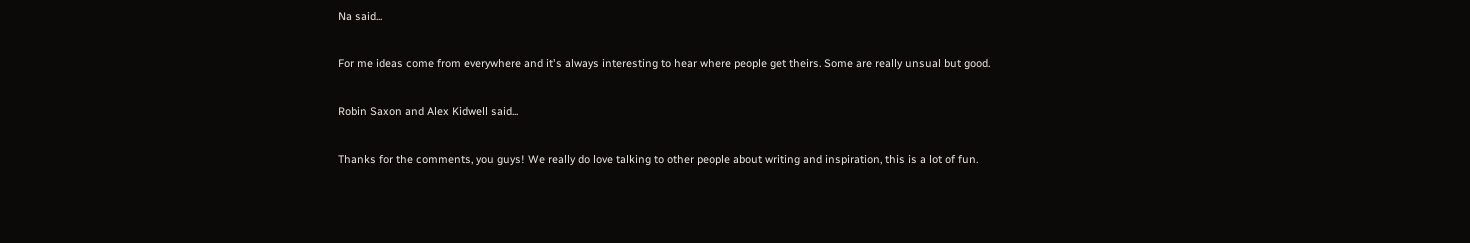Na said...

For me ideas come from everywhere and it's always interesting to hear where people get theirs. Some are really unsual but good.

Robin Saxon and Alex Kidwell said...

Thanks for the comments, you guys! We really do love talking to other people about writing and inspiration, this is a lot of fun.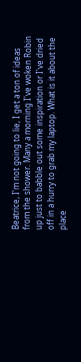Beatrice, I'm not going to lie, I get a ton of ideas from the shower. Many a morning I've woken Robin up just to babble out some inspiration or I've dried off in a hurry to grab my laptop. What is it about the place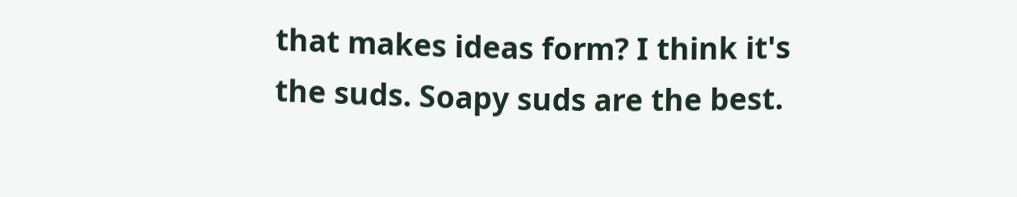that makes ideas form? I think it's the suds. Soapy suds are the best.